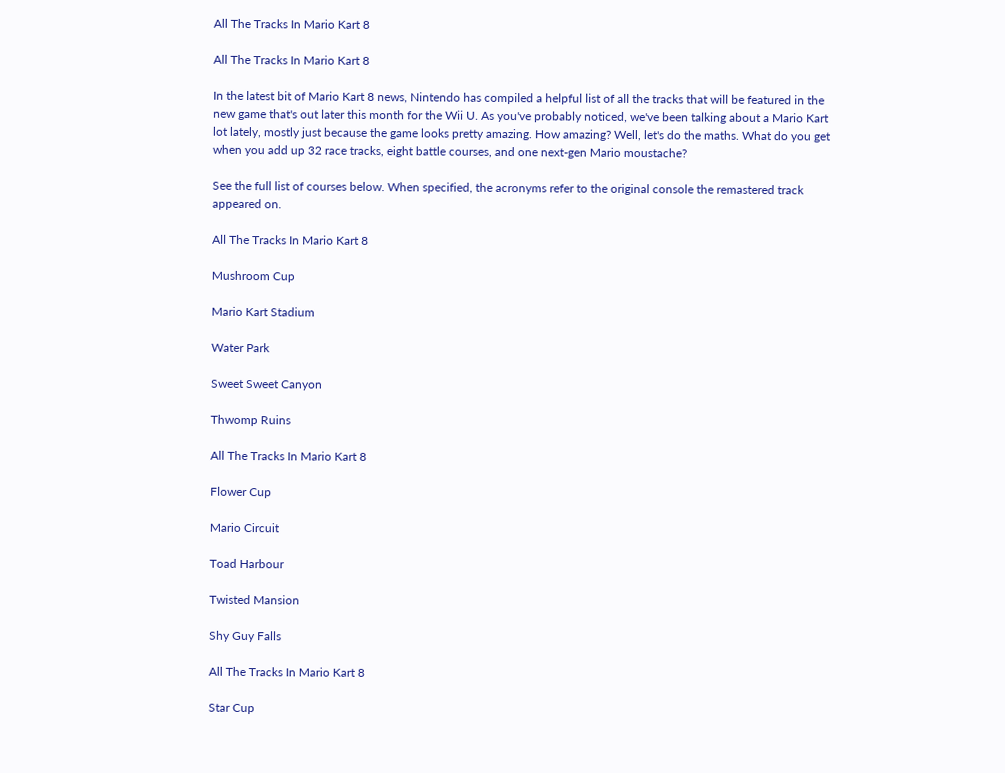All The Tracks In Mario Kart 8

All The Tracks In Mario Kart 8

In the latest bit of Mario Kart 8 news, Nintendo has compiled a helpful list of all the tracks that will be featured in the new game that's out later this month for the Wii U. As you've probably noticed, we've been talking about a Mario Kart lot lately, mostly just because the game looks pretty amazing. How amazing? Well, let's do the maths. What do you get when you add up 32 race tracks, eight battle courses, and one next-gen Mario moustache?

See the full list of courses below. When specified, the acronyms refer to the original console the remastered track appeared on.

All The Tracks In Mario Kart 8

Mushroom Cup

Mario Kart Stadium

Water Park

Sweet Sweet Canyon

Thwomp Ruins

All The Tracks In Mario Kart 8

Flower Cup

Mario Circuit

Toad Harbour

Twisted Mansion

Shy Guy Falls

All The Tracks In Mario Kart 8

Star Cup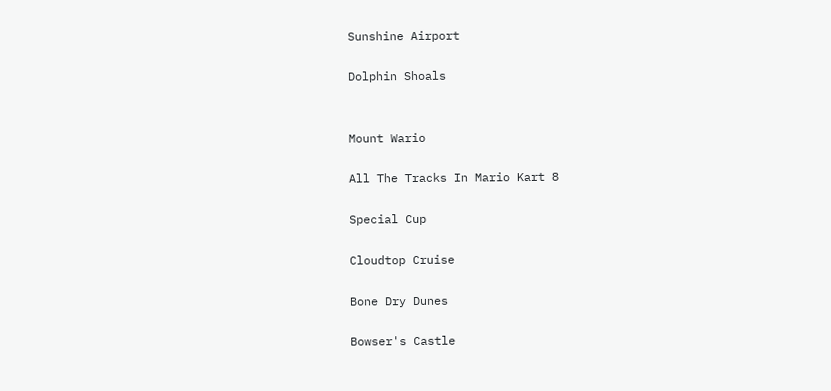Sunshine Airport

Dolphin Shoals


Mount Wario

All The Tracks In Mario Kart 8

Special Cup

Cloudtop Cruise

Bone Dry Dunes

Bowser's Castle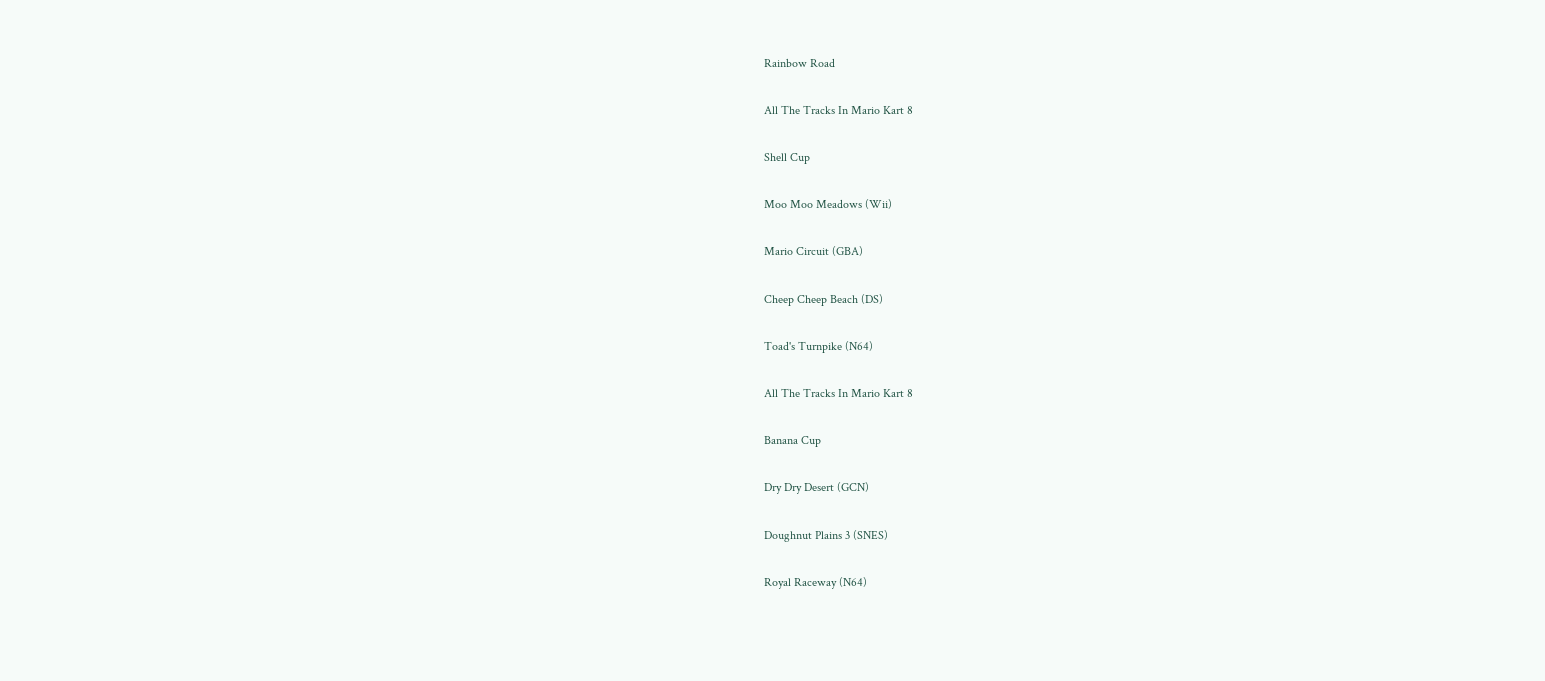Rainbow Road

All The Tracks In Mario Kart 8

Shell Cup

Moo Moo Meadows (Wii)

Mario Circuit (GBA)

Cheep Cheep Beach (DS)

Toad's Turnpike (N64)

All The Tracks In Mario Kart 8

Banana Cup

Dry Dry Desert (GCN)

Doughnut Plains 3 (SNES)

Royal Raceway (N64)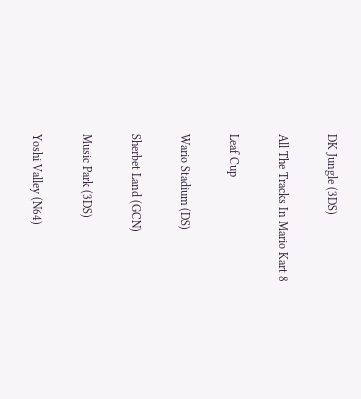DK Jungle (3DS)

All The Tracks In Mario Kart 8

Leaf Cup

Wario Stadium (DS)

Sherbet Land (GCN)

Music Park (3DS)

Yoshi Valley (N64)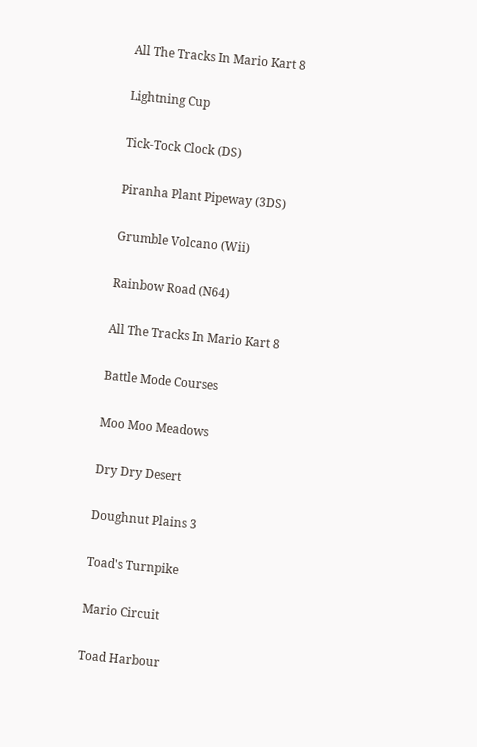All The Tracks In Mario Kart 8

Lightning Cup

Tick-Tock Clock (DS)

Piranha Plant Pipeway (3DS)

Grumble Volcano (Wii)

Rainbow Road (N64)

All The Tracks In Mario Kart 8

Battle Mode Courses

Moo Moo Meadows

Dry Dry Desert

Doughnut Plains 3

Toad's Turnpike

Mario Circuit

Toad Harbour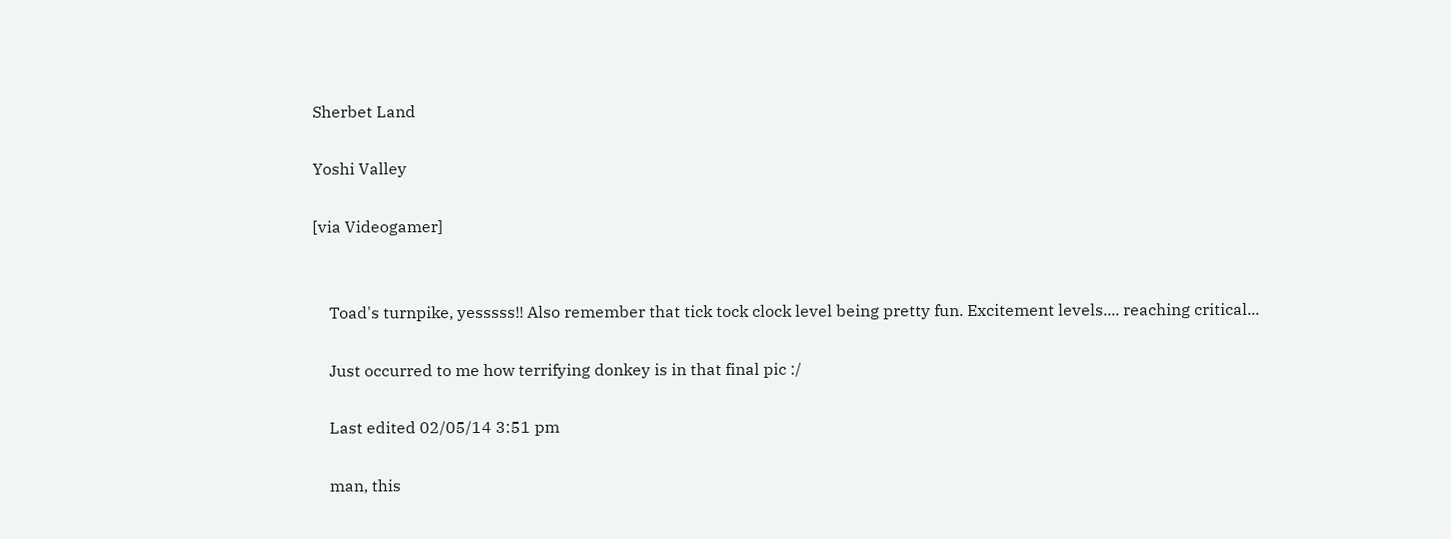Sherbet Land

Yoshi Valley

[via Videogamer]


    Toad's turnpike, yesssss!! Also remember that tick tock clock level being pretty fun. Excitement levels.... reaching critical...

    Just occurred to me how terrifying donkey is in that final pic :/

    Last edited 02/05/14 3:51 pm

    man, this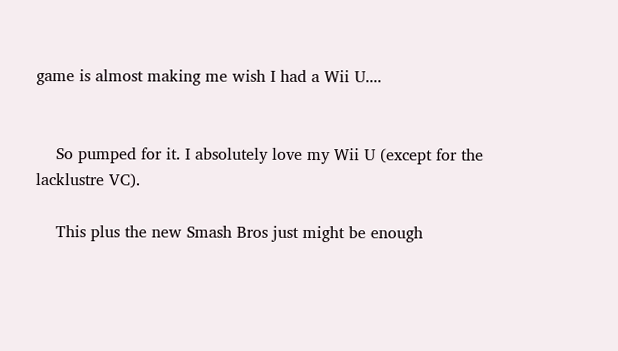game is almost making me wish I had a Wii U....


    So pumped for it. I absolutely love my Wii U (except for the lacklustre VC).

    This plus the new Smash Bros just might be enough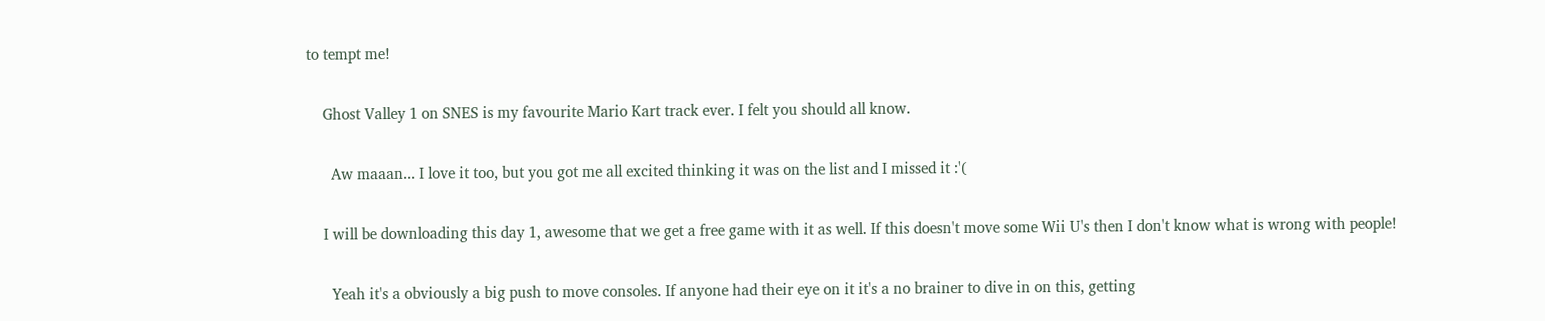to tempt me!

    Ghost Valley 1 on SNES is my favourite Mario Kart track ever. I felt you should all know.

      Aw maaan... I love it too, but you got me all excited thinking it was on the list and I missed it :'(

    I will be downloading this day 1, awesome that we get a free game with it as well. If this doesn't move some Wii U's then I don't know what is wrong with people!

      Yeah it's a obviously a big push to move consoles. If anyone had their eye on it it's a no brainer to dive in on this, getting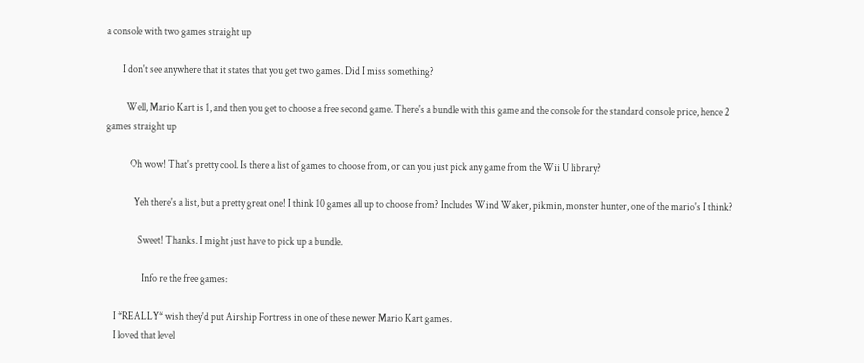a console with two games straight up

        I don't see anywhere that it states that you get two games. Did I miss something?

          Well, Mario Kart is 1, and then you get to choose a free second game. There's a bundle with this game and the console for the standard console price, hence 2 games straight up

            Oh wow! That's pretty cool. Is there a list of games to choose from, or can you just pick any game from the Wii U library?

              Yeh there's a list, but a pretty great one! I think 10 games all up to choose from? Includes Wind Waker, pikmin, monster hunter, one of the mario's I think?

                Sweet! Thanks. I might just have to pick up a bundle.

                  Info re the free games:

    I *REALLY* wish they'd put Airship Fortress in one of these newer Mario Kart games.
    I loved that level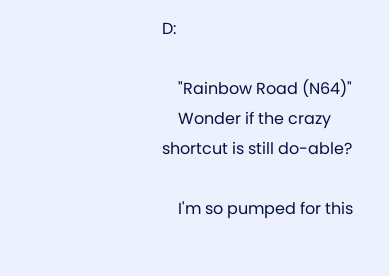D:

    "Rainbow Road (N64)"
    Wonder if the crazy shortcut is still do-able?

    I'm so pumped for this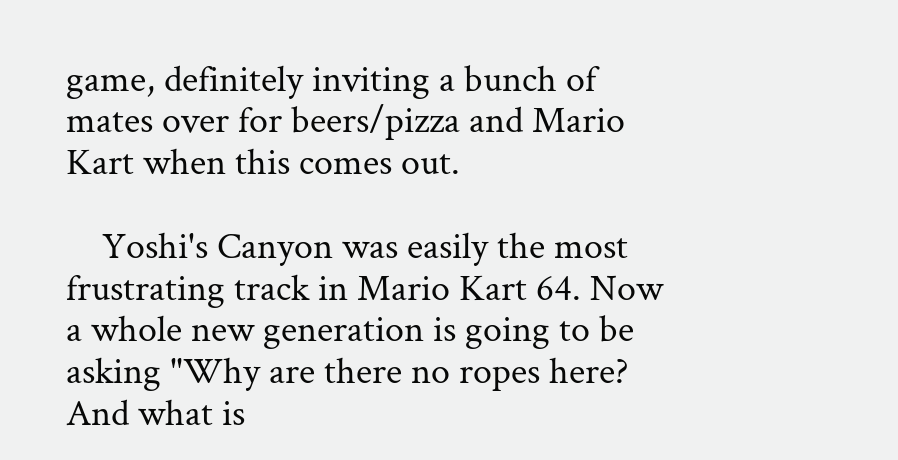game, definitely inviting a bunch of mates over for beers/pizza and Mario Kart when this comes out.

    Yoshi's Canyon was easily the most frustrating track in Mario Kart 64. Now a whole new generation is going to be asking "Why are there no ropes here? And what is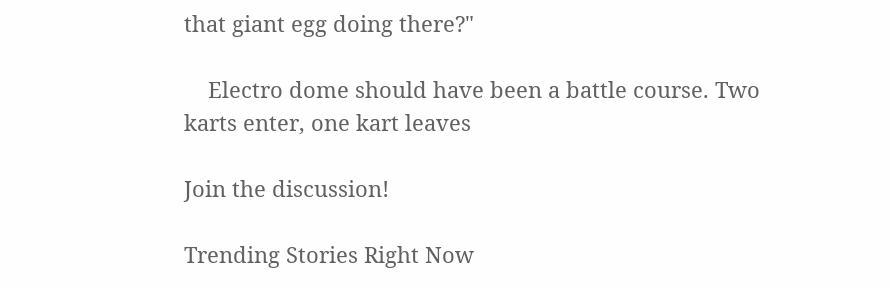that giant egg doing there?"

    Electro dome should have been a battle course. Two karts enter, one kart leaves

Join the discussion!

Trending Stories Right Now